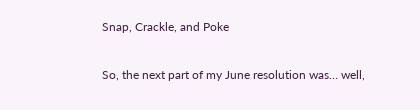Snap, Crackle, and Poke

So, the next part of my June resolution was… well,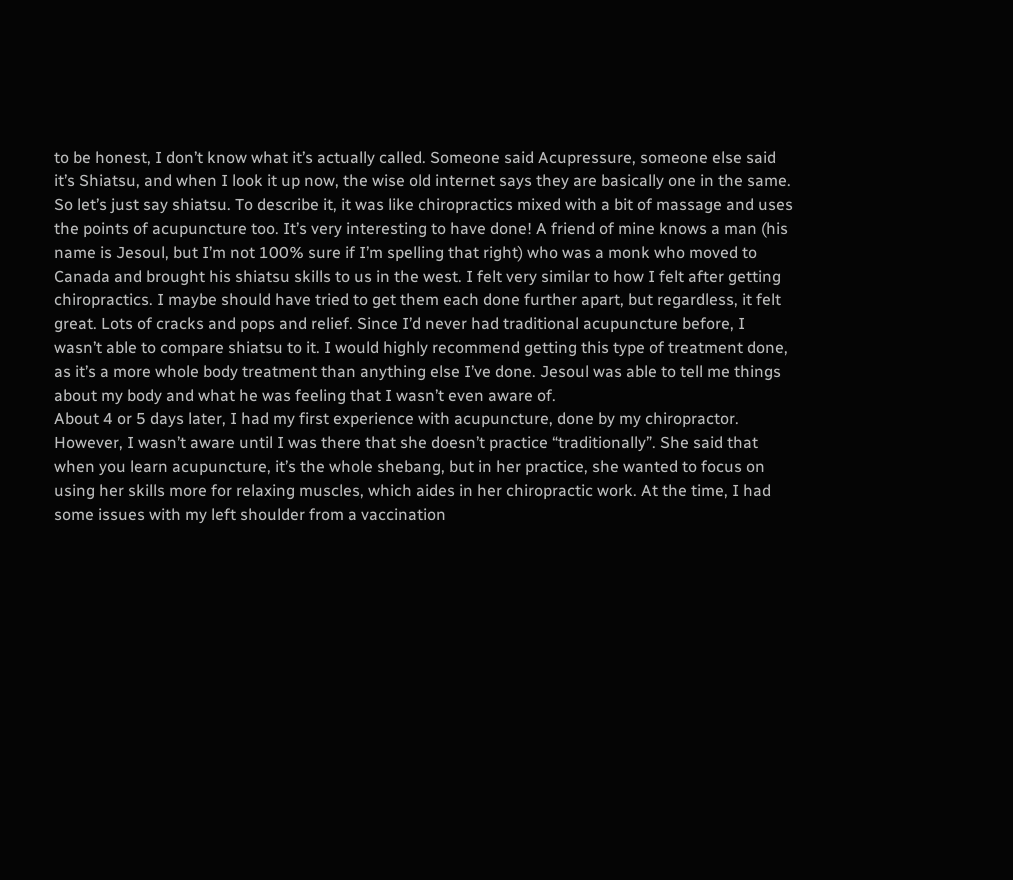to be honest, I don’t know what it’s actually called. Someone said Acupressure, someone else said it’s Shiatsu, and when I look it up now, the wise old internet says they are basically one in the same. So let’s just say shiatsu. To describe it, it was like chiropractics mixed with a bit of massage and uses the points of acupuncture too. It’s very interesting to have done! A friend of mine knows a man (his name is Jesoul, but I’m not 100% sure if I’m spelling that right) who was a monk who moved to Canada and brought his shiatsu skills to us in the west. I felt very similar to how I felt after getting chiropractics. I maybe should have tried to get them each done further apart, but regardless, it felt great. Lots of cracks and pops and relief. Since I’d never had traditional acupuncture before, I wasn’t able to compare shiatsu to it. I would highly recommend getting this type of treatment done, as it’s a more whole body treatment than anything else I’ve done. Jesoul was able to tell me things about my body and what he was feeling that I wasn’t even aware of.
About 4 or 5 days later, I had my first experience with acupuncture, done by my chiropractor. However, I wasn’t aware until I was there that she doesn’t practice “traditionally”. She said that when you learn acupuncture, it’s the whole shebang, but in her practice, she wanted to focus on using her skills more for relaxing muscles, which aides in her chiropractic work. At the time, I had some issues with my left shoulder from a vaccination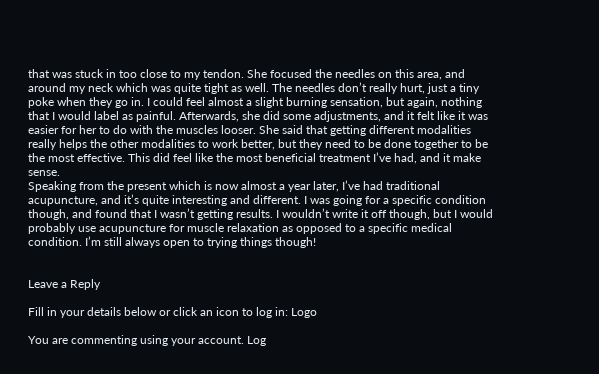that was stuck in too close to my tendon. She focused the needles on this area, and around my neck which was quite tight as well. The needles don’t really hurt, just a tiny poke when they go in. I could feel almost a slight burning sensation, but again, nothing that I would label as painful. Afterwards, she did some adjustments, and it felt like it was easier for her to do with the muscles looser. She said that getting different modalities really helps the other modalities to work better, but they need to be done together to be the most effective. This did feel like the most beneficial treatment I’ve had, and it make sense.
Speaking from the present which is now almost a year later, I’ve had traditional acupuncture, and it’s quite interesting and different. I was going for a specific condition though, and found that I wasn’t getting results. I wouldn’t write it off though, but I would probably use acupuncture for muscle relaxation as opposed to a specific medical condition. I’m still always open to trying things though!


Leave a Reply

Fill in your details below or click an icon to log in: Logo

You are commenting using your account. Log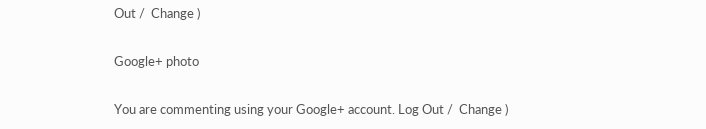Out /  Change )

Google+ photo

You are commenting using your Google+ account. Log Out /  Change )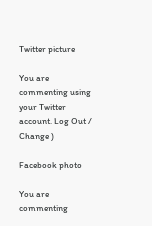Twitter picture

You are commenting using your Twitter account. Log Out /  Change )

Facebook photo

You are commenting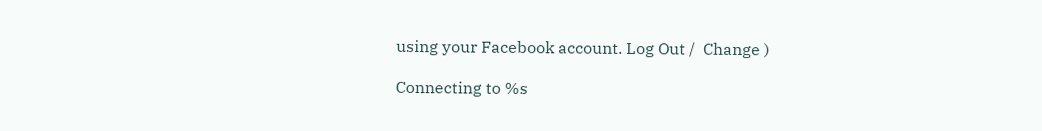using your Facebook account. Log Out /  Change )

Connecting to %s